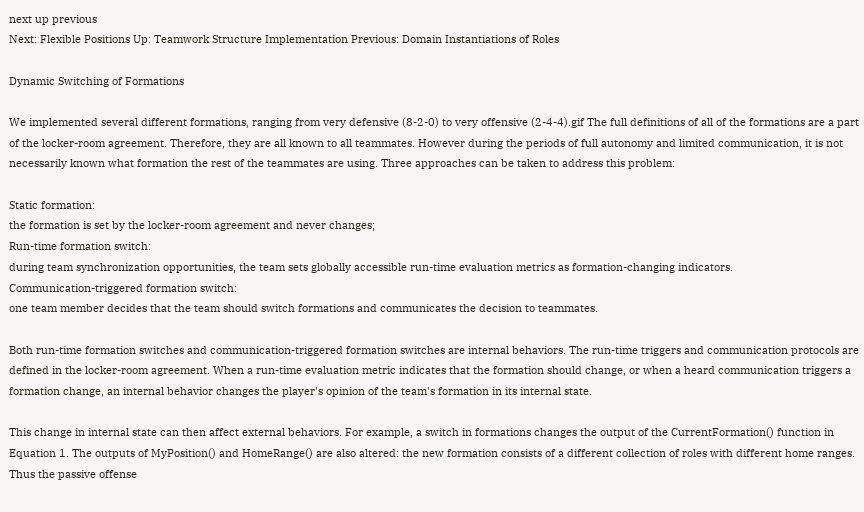next up previous
Next: Flexible Positions Up: Teamwork Structure Implementation Previous: Domain Instantiations of Roles

Dynamic Switching of Formations

We implemented several different formations, ranging from very defensive (8-2-0) to very offensive (2-4-4).gif The full definitions of all of the formations are a part of the locker-room agreement. Therefore, they are all known to all teammates. However during the periods of full autonomy and limited communication, it is not necessarily known what formation the rest of the teammates are using. Three approaches can be taken to address this problem:

Static formation:
the formation is set by the locker-room agreement and never changes;
Run-time formation switch:
during team synchronization opportunities, the team sets globally accessible run-time evaluation metrics as formation-changing indicators.
Communication-triggered formation switch:
one team member decides that the team should switch formations and communicates the decision to teammates.

Both run-time formation switches and communication-triggered formation switches are internal behaviors. The run-time triggers and communication protocols are defined in the locker-room agreement. When a run-time evaluation metric indicates that the formation should change, or when a heard communication triggers a formation change, an internal behavior changes the player's opinion of the team's formation in its internal state.

This change in internal state can then affect external behaviors. For example, a switch in formations changes the output of the CurrentFormation() function in Equation 1. The outputs of MyPosition() and HomeRange() are also altered: the new formation consists of a different collection of roles with different home ranges. Thus the passive offense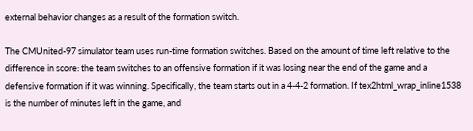external behavior changes as a result of the formation switch.

The CMUnited-97 simulator team uses run-time formation switches. Based on the amount of time left relative to the difference in score: the team switches to an offensive formation if it was losing near the end of the game and a defensive formation if it was winning. Specifically, the team starts out in a 4-4-2 formation. If tex2html_wrap_inline1538 is the number of minutes left in the game, and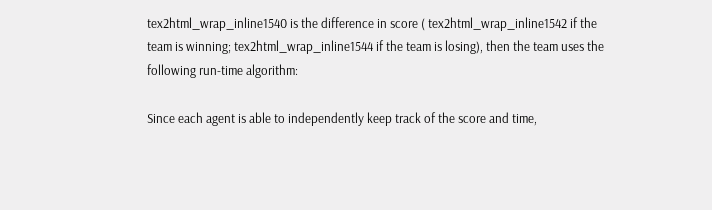tex2html_wrap_inline1540 is the difference in score ( tex2html_wrap_inline1542 if the team is winning; tex2html_wrap_inline1544 if the team is losing), then the team uses the following run-time algorithm:

Since each agent is able to independently keep track of the score and time,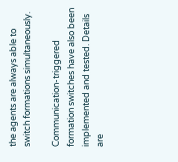the agents are always able to switch formations simultaneously.

Communication-triggered formation switches have also been implemented and tested. Details are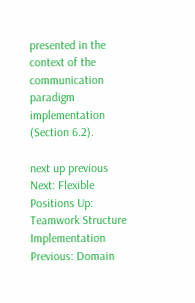presented in the context of the communication paradigm implementation (Section 6.2).

next up previous
Next: Flexible Positions Up: Teamwork Structure Implementation Previous: Domain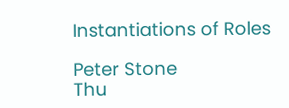Instantiations of Roles

Peter Stone
Thu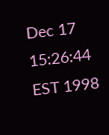Dec 17 15:26:44 EST 1998